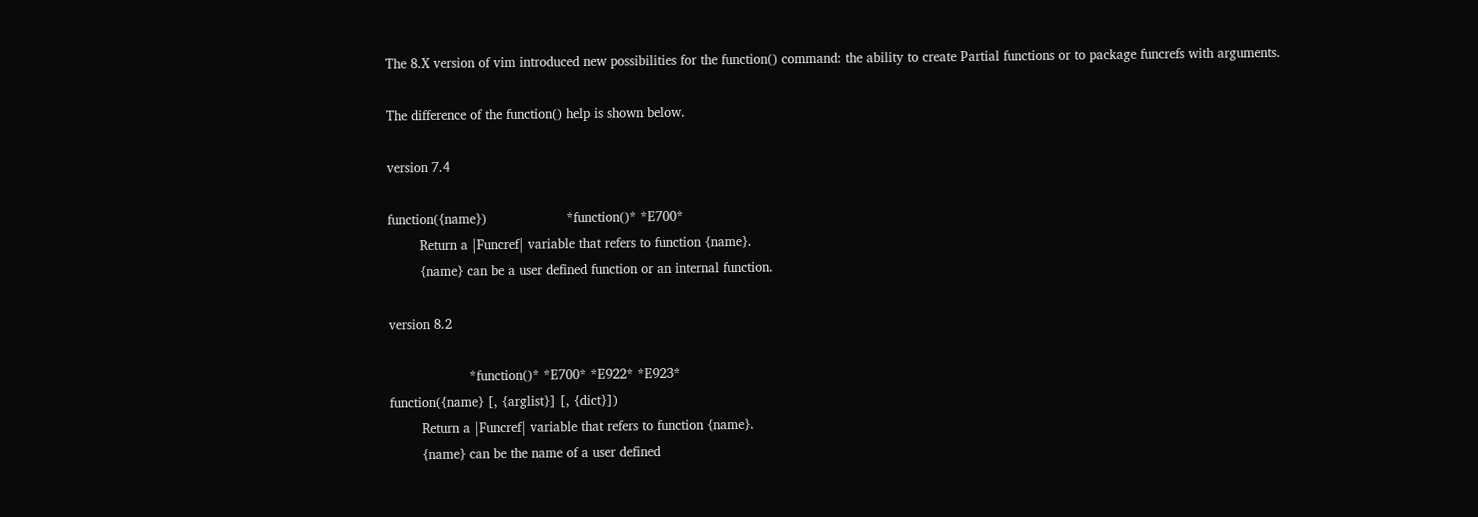The 8.X version of vim introduced new possibilities for the function() command: the ability to create Partial functions or to package funcrefs with arguments.

The difference of the function() help is shown below.

version 7.4

function({name})                    *function()* *E700*
        Return a |Funcref| variable that refers to function {name}.
        {name} can be a user defined function or an internal function.

version 8.2

                    *function()* *E700* *E922* *E923*
function({name} [, {arglist}] [, {dict}])
        Return a |Funcref| variable that refers to function {name}.
        {name} can be the name of a user defined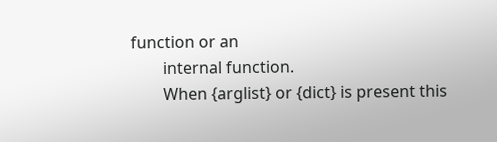function or an
        internal function.
        When {arglist} or {dict} is present this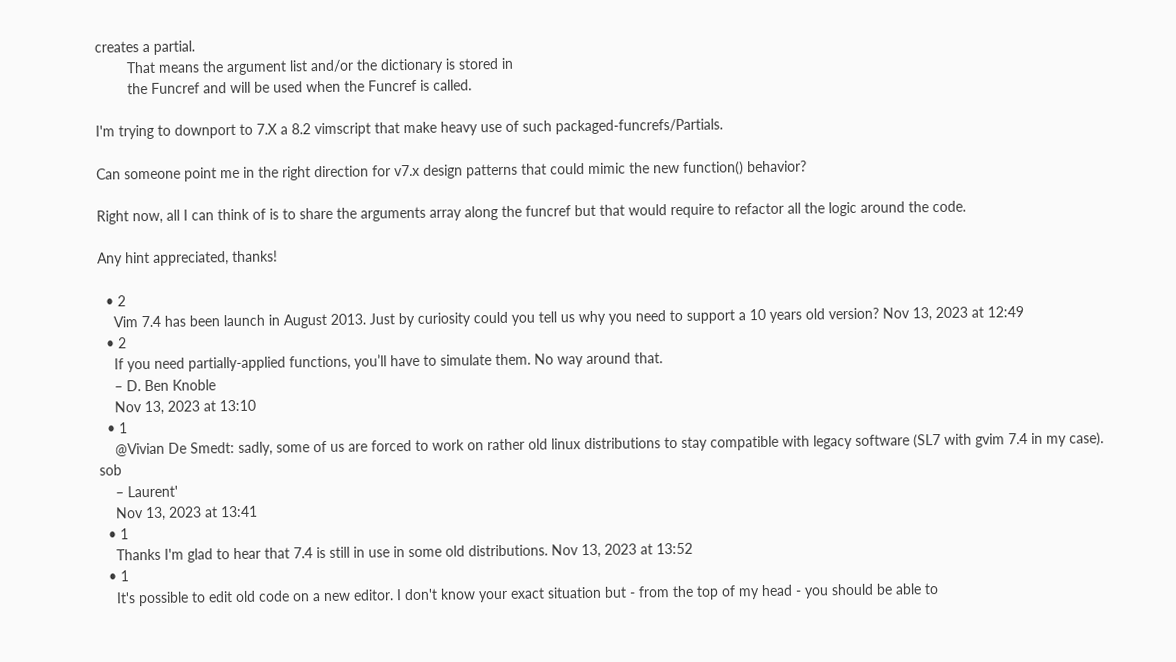creates a partial.
        That means the argument list and/or the dictionary is stored in
        the Funcref and will be used when the Funcref is called.

I'm trying to downport to 7.X a 8.2 vimscript that make heavy use of such packaged-funcrefs/Partials.

Can someone point me in the right direction for v7.x design patterns that could mimic the new function() behavior?

Right now, all I can think of is to share the arguments array along the funcref but that would require to refactor all the logic around the code.

Any hint appreciated, thanks!

  • 2
    Vim 7.4 has been launch in August 2013. Just by curiosity could you tell us why you need to support a 10 years old version? Nov 13, 2023 at 12:49
  • 2
    If you need partially-applied functions, you’ll have to simulate them. No way around that.
    – D. Ben Knoble
    Nov 13, 2023 at 13:10
  • 1
    @Vivian De Smedt: sadly, some of us are forced to work on rather old linux distributions to stay compatible with legacy software (SL7 with gvim 7.4 in my case). sob
    – Laurent'
    Nov 13, 2023 at 13:41
  • 1
    Thanks I'm glad to hear that 7.4 is still in use in some old distributions. Nov 13, 2023 at 13:52
  • 1
    It's possible to edit old code on a new editor. I don't know your exact situation but - from the top of my head - you should be able to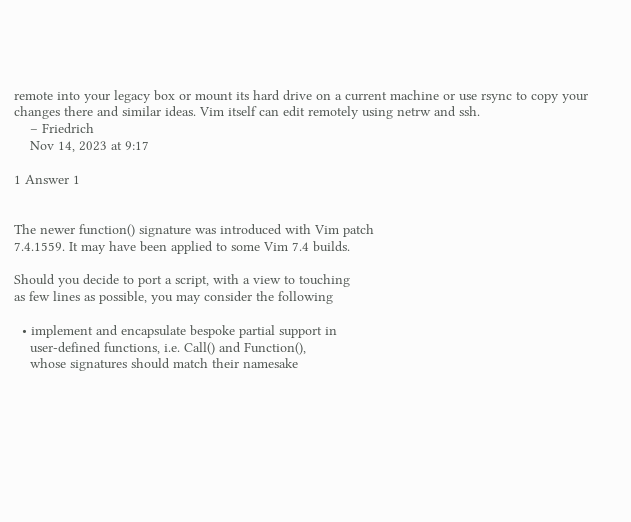remote into your legacy box or mount its hard drive on a current machine or use rsync to copy your changes there and similar ideas. Vim itself can edit remotely using netrw and ssh.
    – Friedrich
    Nov 14, 2023 at 9:17

1 Answer 1


The newer function() signature was introduced with Vim patch
7.4.1559. It may have been applied to some Vim 7.4 builds.

Should you decide to port a script, with a view to touching
as few lines as possible, you may consider the following

  • implement and encapsulate bespoke partial support in
    user-defined functions, i.e. Call() and Function(),
    whose signatures should match their namesake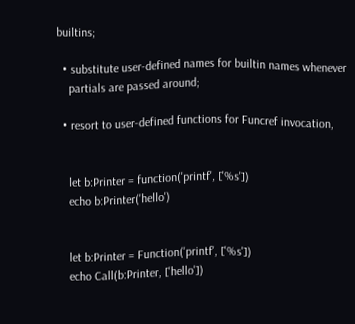builtins;

  • substitute user-defined names for builtin names whenever
    partials are passed around;

  • resort to user-defined functions for Funcref invocation,


    let b:Printer = function('printf', ['%s'])
    echo b:Printer('hello')


    let b:Printer = Function('printf', ['%s'])
    echo Call(b:Printer, ['hello'])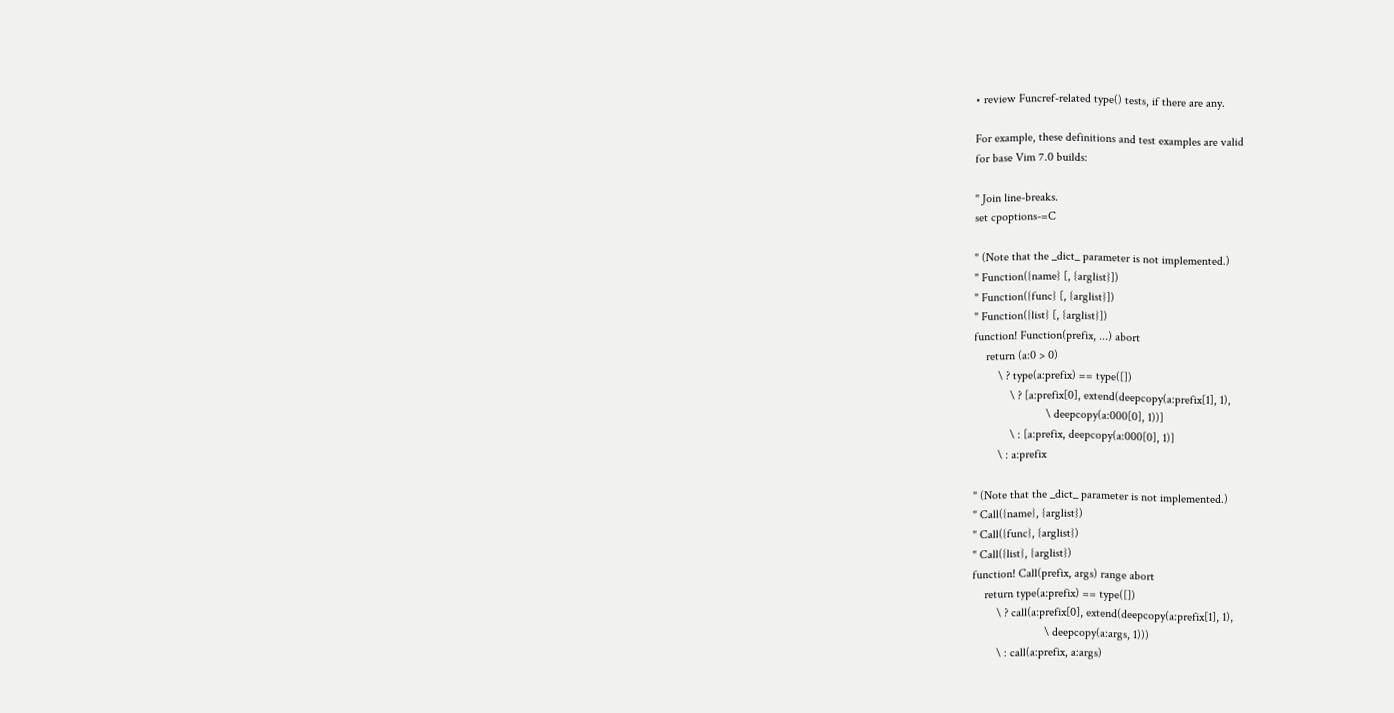• review Funcref-related type() tests, if there are any.

For example, these definitions and test examples are valid
for base Vim 7.0 builds:

" Join line-breaks.
set cpoptions-=C

" (Note that the _dict_ parameter is not implemented.)
" Function({name} [, {arglist}])
" Function({func} [, {arglist}])
" Function({list} [, {arglist}])
function! Function(prefix, ...) abort
    return (a:0 > 0)
        \ ? type(a:prefix) == type([])
            \ ? [a:prefix[0], extend(deepcopy(a:prefix[1], 1),
                        \ deepcopy(a:000[0], 1))]
            \ : [a:prefix, deepcopy(a:000[0], 1)]
        \ : a:prefix

" (Note that the _dict_ parameter is not implemented.)
" Call({name}, {arglist})
" Call({func}, {arglist})
" Call({list}, {arglist})
function! Call(prefix, args) range abort
    return type(a:prefix) == type([])
        \ ? call(a:prefix[0], extend(deepcopy(a:prefix[1], 1),
                        \ deepcopy(a:args, 1)))
        \ : call(a:prefix, a:args)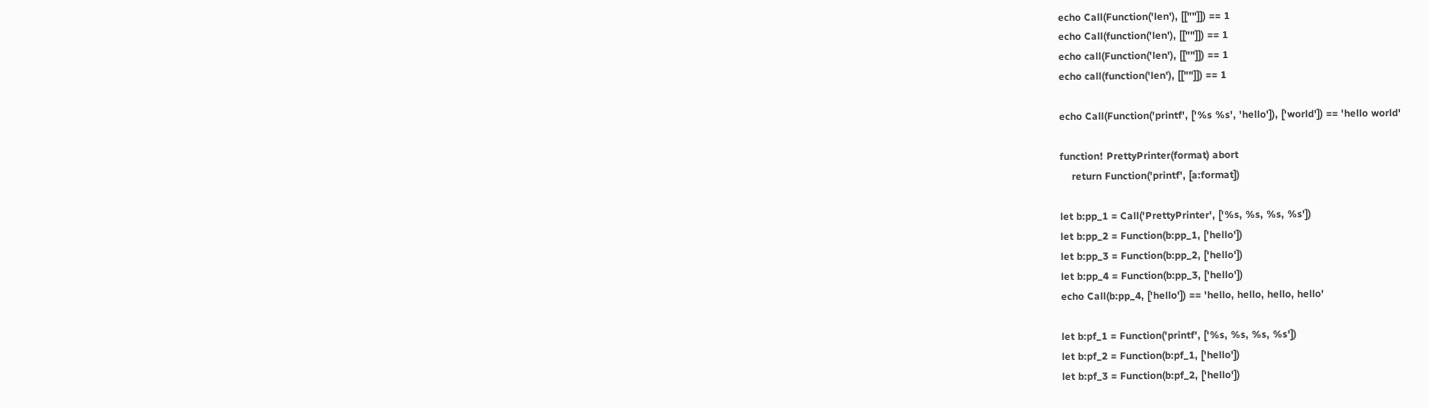echo Call(Function('len'), [[""]]) == 1
echo Call(function('len'), [[""]]) == 1
echo call(Function('len'), [[""]]) == 1
echo call(function('len'), [[""]]) == 1

echo Call(Function('printf', ['%s %s', 'hello']), ['world']) == 'hello world'

function! PrettyPrinter(format) abort
    return Function('printf', [a:format])

let b:pp_1 = Call('PrettyPrinter', ['%s, %s, %s, %s'])
let b:pp_2 = Function(b:pp_1, ['hello'])
let b:pp_3 = Function(b:pp_2, ['hello'])
let b:pp_4 = Function(b:pp_3, ['hello'])
echo Call(b:pp_4, ['hello']) == 'hello, hello, hello, hello'

let b:pf_1 = Function('printf', ['%s, %s, %s, %s'])
let b:pf_2 = Function(b:pf_1, ['hello'])
let b:pf_3 = Function(b:pf_2, ['hello'])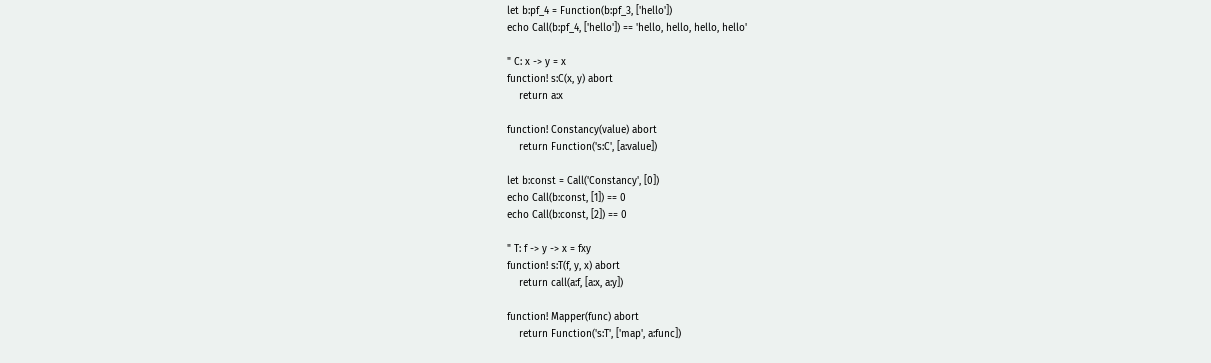let b:pf_4 = Function(b:pf_3, ['hello'])
echo Call(b:pf_4, ['hello']) == 'hello, hello, hello, hello'

" C: x -> y = x
function! s:C(x, y) abort
    return a:x

function! Constancy(value) abort
    return Function('s:C', [a:value])

let b:const = Call('Constancy', [0])
echo Call(b:const, [1]) == 0
echo Call(b:const, [2]) == 0

" T: f -> y -> x = fxy
function! s:T(f, y, x) abort
    return call(a:f, [a:x, a:y])

function! Mapper(func) abort
    return Function('s:T', ['map', a:func])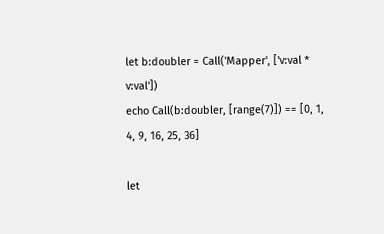let b:doubler = Call('Mapper', ['v:val * v:val'])
echo Call(b:doubler, [range(7)]) == [0, 1, 4, 9, 16, 25, 36]

let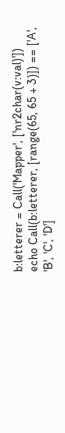b:letterer = Call('Mapper', ['nr2char(v:val)'])
echo Call(b:letterer, [range(65, 65 + 3)]) == ['A', 'B', 'C', 'D']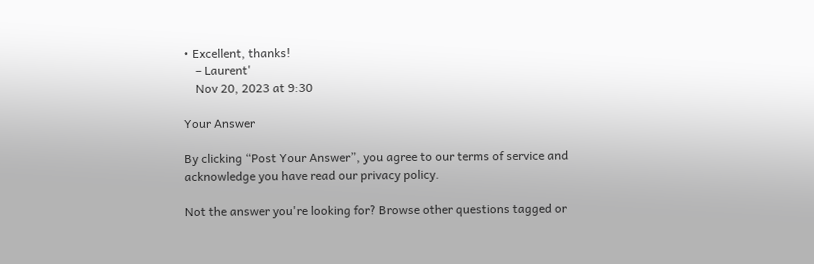• Excellent, thanks!
    – Laurent'
    Nov 20, 2023 at 9:30

Your Answer

By clicking “Post Your Answer”, you agree to our terms of service and acknowledge you have read our privacy policy.

Not the answer you're looking for? Browse other questions tagged or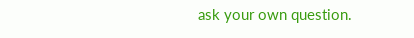ask your own question.